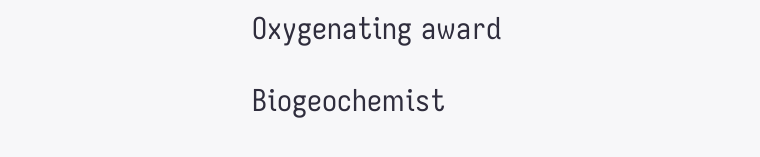Oxygenating award

Biogeochemist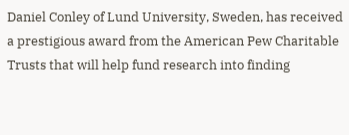Daniel Conley of Lund University, Sweden, has received a prestigious award from the American Pew Charitable Trusts that will help fund research into finding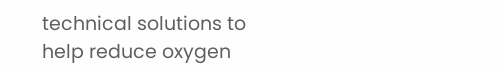technical solutions to help reduce oxygen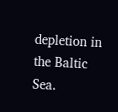depletion in the Baltic Sea.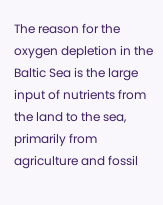The reason for the oxygen depletion in the Baltic Sea is the large input of nutrients from the land to the sea, primarily from agriculture and fossil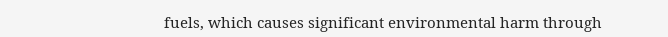fuels, which causes significant environmental harm through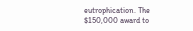eutrophication. The $150,000 award to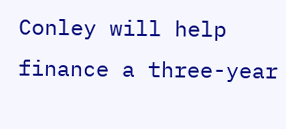Conley will help finance a three-year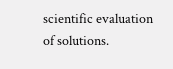scientific evaluation of solutions.